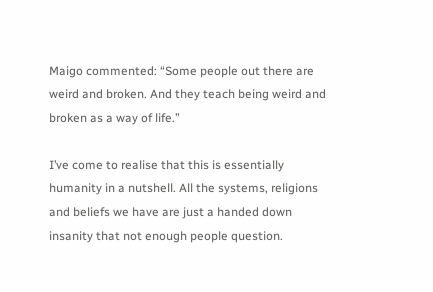Maigo commented: “Some people out there are weird and broken. And they teach being weird and broken as a way of life.”

I’ve come to realise that this is essentially humanity in a nutshell. All the systems, religions and beliefs we have are just a handed down insanity that not enough people question.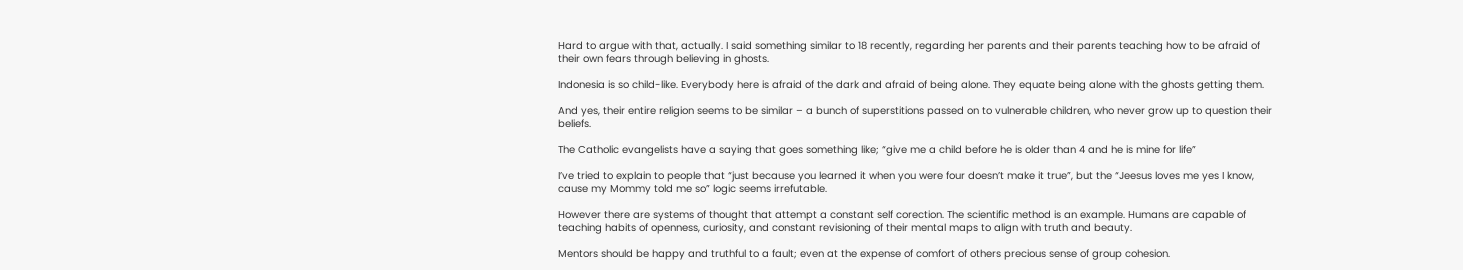Hard to argue with that, actually. I said something similar to 18 recently, regarding her parents and their parents teaching how to be afraid of their own fears through believing in ghosts.

Indonesia is so child-like. Everybody here is afraid of the dark and afraid of being alone. They equate being alone with the ghosts getting them.

And yes, their entire religion seems to be similar – a bunch of superstitions passed on to vulnerable children, who never grow up to question their beliefs.

The Catholic evangelists have a saying that goes something like; “give me a child before he is older than 4 and he is mine for life”

I’ve tried to explain to people that “just because you learned it when you were four doesn’t make it true”, but the “Jeesus loves me yes I know, cause my Mommy told me so” logic seems irrefutable.

However there are systems of thought that attempt a constant self corection. The scientific method is an example. Humans are capable of teaching habits of openness, curiosity, and constant revisioning of their mental maps to align with truth and beauty.

Mentors should be happy and truthful to a fault; even at the expense of comfort of others precious sense of group cohesion.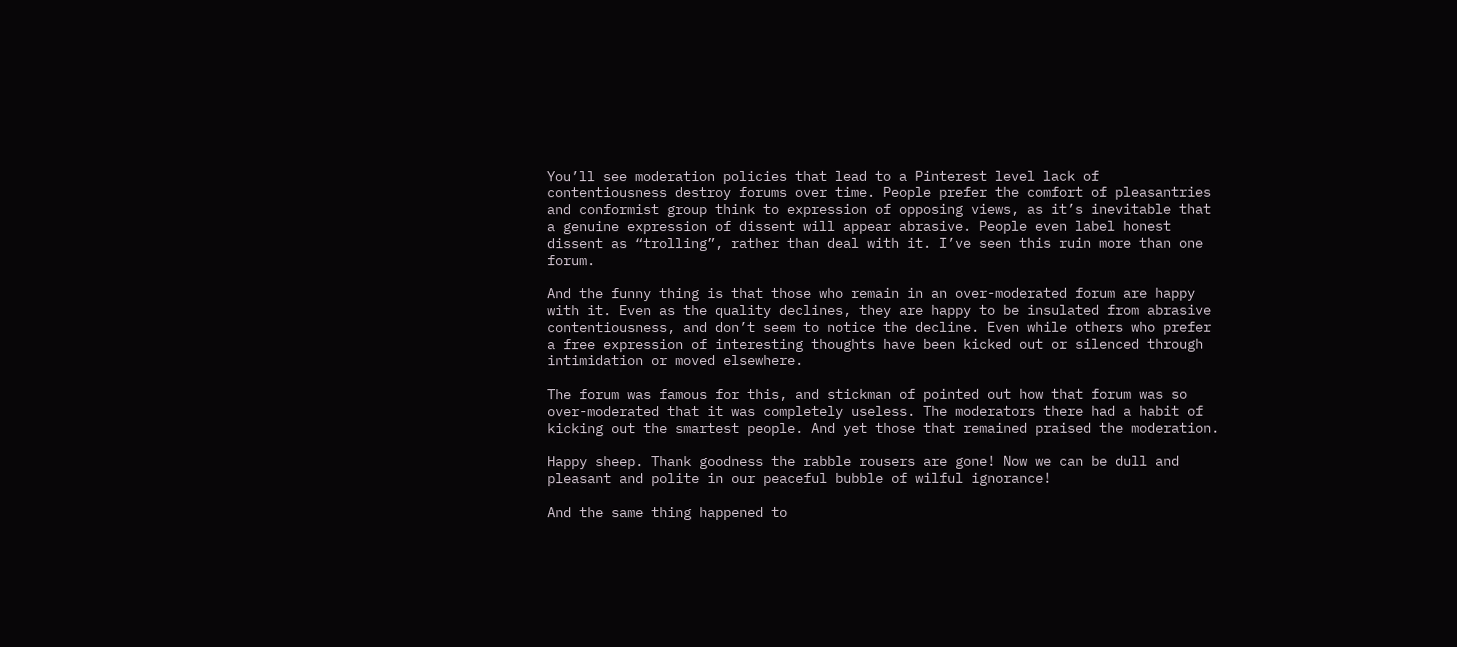You’ll see moderation policies that lead to a Pinterest level lack of contentiousness destroy forums over time. People prefer the comfort of pleasantries and conformist group think to expression of opposing views, as it’s inevitable that a genuine expression of dissent will appear abrasive. People even label honest dissent as “trolling”, rather than deal with it. I’ve seen this ruin more than one forum.

And the funny thing is that those who remain in an over-moderated forum are happy with it. Even as the quality declines, they are happy to be insulated from abrasive contentiousness, and don’t seem to notice the decline. Even while others who prefer a free expression of interesting thoughts have been kicked out or silenced through intimidation or moved elsewhere.

The forum was famous for this, and stickman of pointed out how that forum was so over-moderated that it was completely useless. The moderators there had a habit of kicking out the smartest people. And yet those that remained praised the moderation.

Happy sheep. Thank goodness the rabble rousers are gone! Now we can be dull and pleasant and polite in our peaceful bubble of wilful ignorance!

And the same thing happened to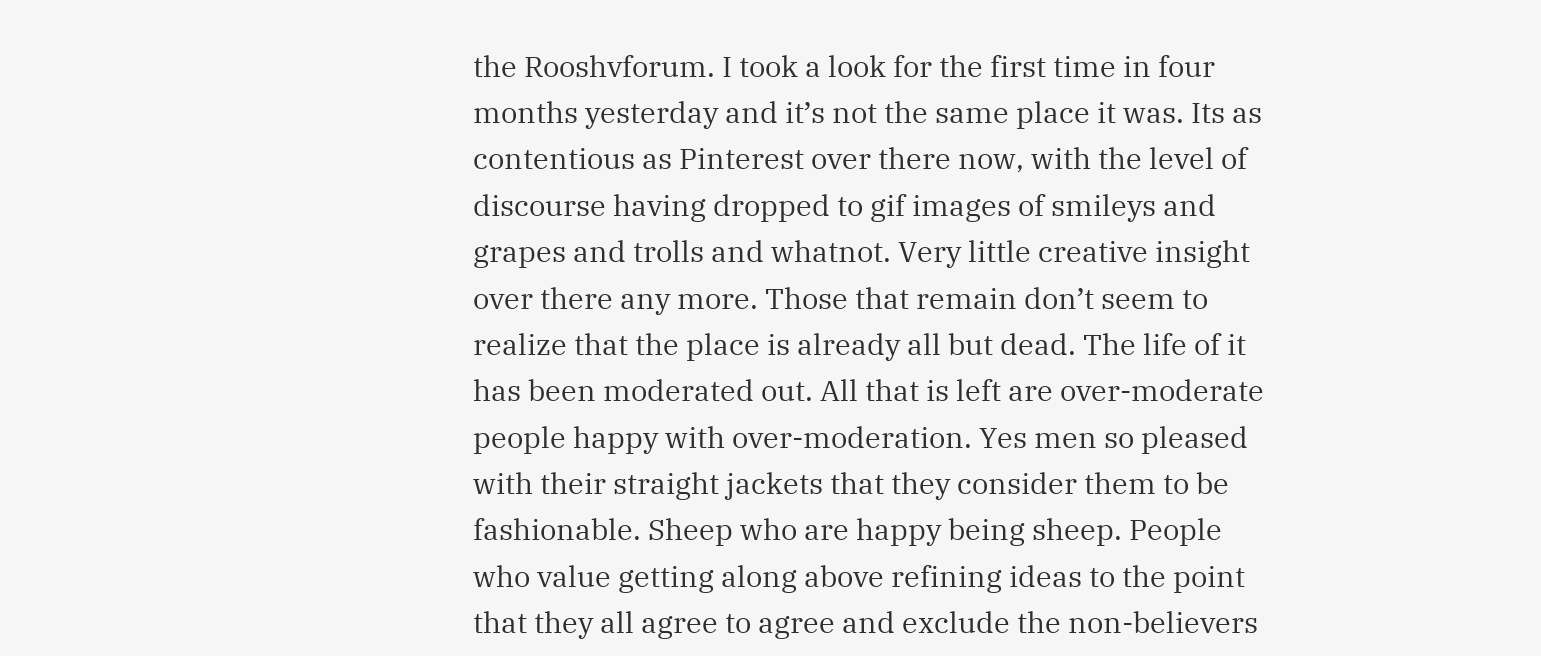the Rooshvforum. I took a look for the first time in four months yesterday and it’s not the same place it was. Its as contentious as Pinterest over there now, with the level of discourse having dropped to gif images of smileys and grapes and trolls and whatnot. Very little creative insight over there any more. Those that remain don’t seem to realize that the place is already all but dead. The life of it has been moderated out. All that is left are over-moderate people happy with over-moderation. Yes men so pleased with their straight jackets that they consider them to be fashionable. Sheep who are happy being sheep. People who value getting along above refining ideas to the point that they all agree to agree and exclude the non-believers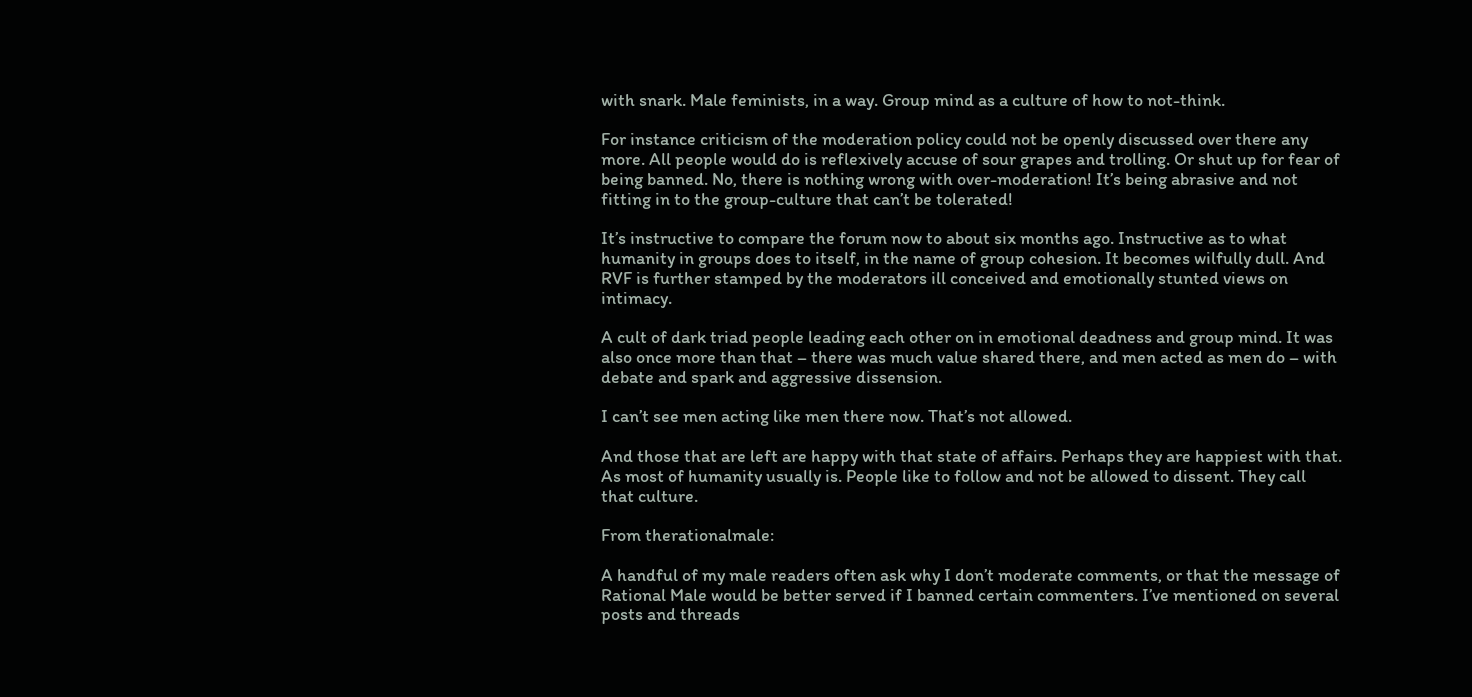with snark. Male feminists, in a way. Group mind as a culture of how to not-think.

For instance criticism of the moderation policy could not be openly discussed over there any more. All people would do is reflexively accuse of sour grapes and trolling. Or shut up for fear of being banned. No, there is nothing wrong with over-moderation! It’s being abrasive and not fitting in to the group-culture that can’t be tolerated!

It’s instructive to compare the forum now to about six months ago. Instructive as to what humanity in groups does to itself, in the name of group cohesion. It becomes wilfully dull. And RVF is further stamped by the moderators ill conceived and emotionally stunted views on intimacy.

A cult of dark triad people leading each other on in emotional deadness and group mind. It was also once more than that – there was much value shared there, and men acted as men do – with debate and spark and aggressive dissension.

I can’t see men acting like men there now. That’s not allowed.

And those that are left are happy with that state of affairs. Perhaps they are happiest with that. As most of humanity usually is. People like to follow and not be allowed to dissent. They call that culture.

From therationalmale:

A handful of my male readers often ask why I don’t moderate comments, or that the message of Rational Male would be better served if I banned certain commenters. I’ve mentioned on several posts and threads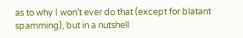as to why I won’t ever do that (except for blatant spamming), but in a nutshell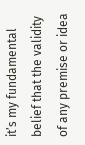it’s my fundamental belief that the validity of any premise or idea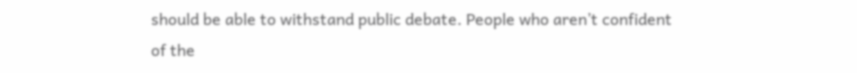should be able to withstand public debate. People who aren’t confident of the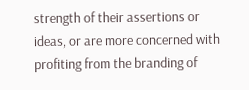strength of their assertions or ideas, or are more concerned with profiting from the branding of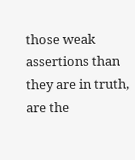those weak assertions than they are in truth, are the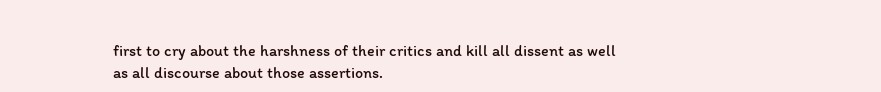first to cry about the harshness of their critics and kill all dissent as well as all discourse about those assertions.